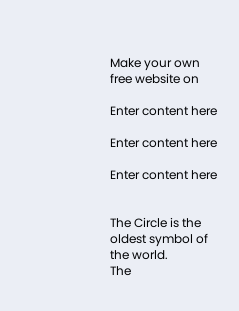Make your own free website on

Enter content here

Enter content here

Enter content here


The Circle is the oldest symbol of the world.
The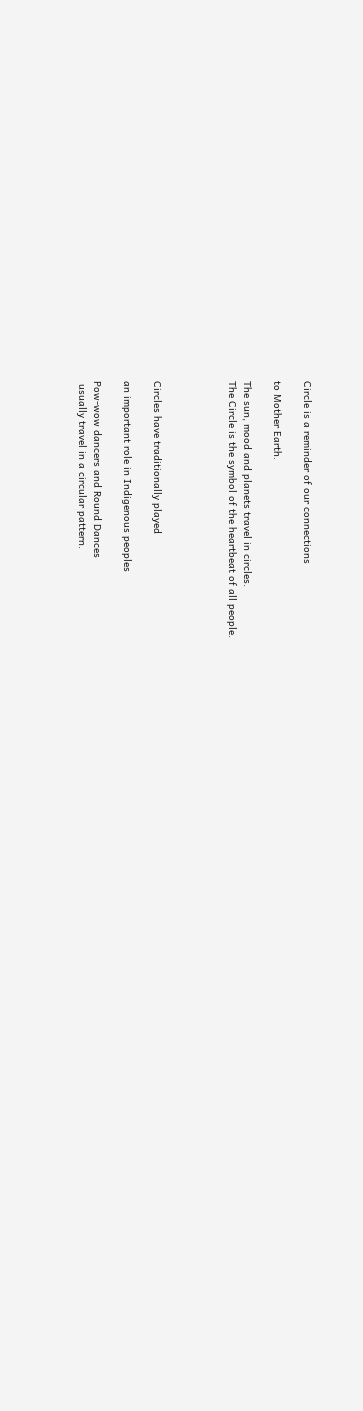Circle is a reminder of our connections

to Mother Earth.

The sun, mood and planets travel in circles.
The Circle is the symbol of the heartbeat of all people.




Circles have traditionally played

an important role in Indigenous peoples

Pow-wow dancers and Round Dances
 usually travel in a circular pattern.